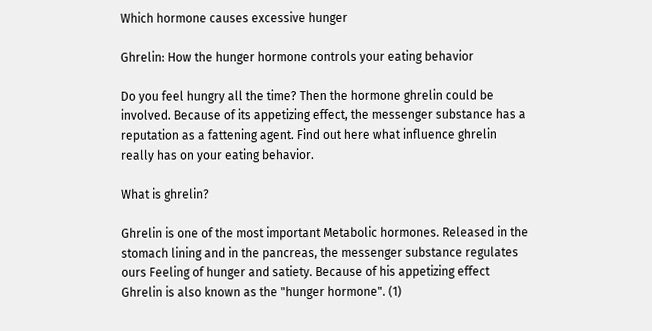Which hormone causes excessive hunger

Ghrelin: How the hunger hormone controls your eating behavior

Do you feel hungry all the time? Then the hormone ghrelin could be involved. Because of its appetizing effect, the messenger substance has a reputation as a fattening agent. Find out here what influence ghrelin really has on your eating behavior.

What is ghrelin?

Ghrelin is one of the most important Metabolic hormones. Released in the stomach lining and in the pancreas, the messenger substance regulates ours Feeling of hunger and satiety. Because of his appetizing effect Ghrelin is also known as the "hunger hormone". (1)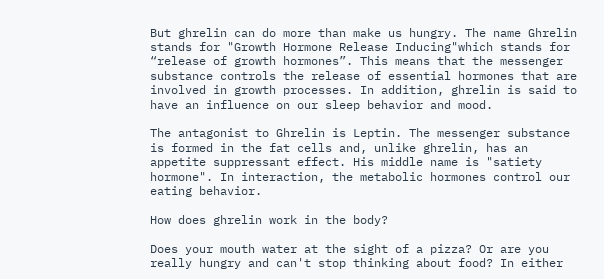But ghrelin can do more than make us hungry. The name Ghrelin stands for "Growth Hormone Release Inducing"which stands for “release of growth hormones”. This means that the messenger substance controls the release of essential hormones that are involved in growth processes. In addition, ghrelin is said to have an influence on our sleep behavior and mood.

The antagonist to Ghrelin is Leptin. The messenger substance is formed in the fat cells and, unlike ghrelin, has an appetite suppressant effect. His middle name is "satiety hormone". In interaction, the metabolic hormones control our eating behavior.

How does ghrelin work in the body?

Does your mouth water at the sight of a pizza? Or are you really hungry and can't stop thinking about food? In either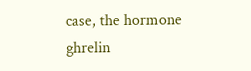case, the hormone ghrelin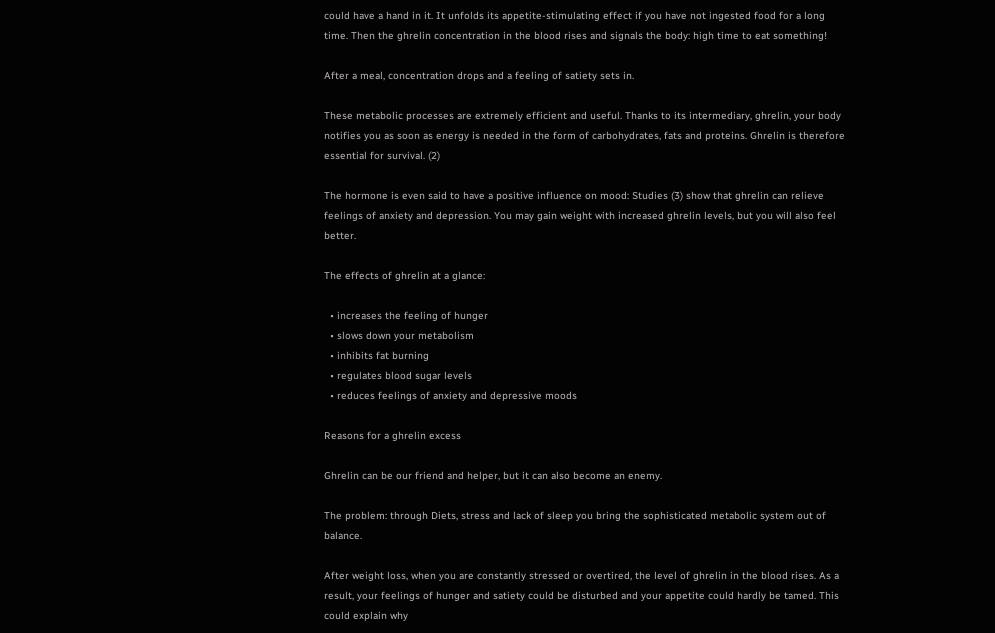could have a hand in it. It unfolds its appetite-stimulating effect if you have not ingested food for a long time. Then the ghrelin concentration in the blood rises and signals the body: high time to eat something!

After a meal, concentration drops and a feeling of satiety sets in.

These metabolic processes are extremely efficient and useful. Thanks to its intermediary, ghrelin, your body notifies you as soon as energy is needed in the form of carbohydrates, fats and proteins. Ghrelin is therefore essential for survival. (2)

The hormone is even said to have a positive influence on mood: Studies (3) show that ghrelin can relieve feelings of anxiety and depression. You may gain weight with increased ghrelin levels, but you will also feel better.

The effects of ghrelin at a glance:

  • increases the feeling of hunger
  • slows down your metabolism
  • inhibits fat burning
  • regulates blood sugar levels
  • reduces feelings of anxiety and depressive moods

Reasons for a ghrelin excess

Ghrelin can be our friend and helper, but it can also become an enemy.

The problem: through Diets, stress and lack of sleep you bring the sophisticated metabolic system out of balance.

After weight loss, when you are constantly stressed or overtired, the level of ghrelin in the blood rises. As a result, your feelings of hunger and satiety could be disturbed and your appetite could hardly be tamed. This could explain why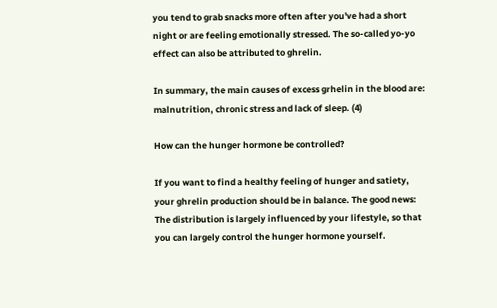you tend to grab snacks more often after you've had a short night or are feeling emotionally stressed. The so-called yo-yo effect can also be attributed to ghrelin.

In summary, the main causes of excess grhelin in the blood are: malnutrition, chronic stress and lack of sleep. (4)

How can the hunger hormone be controlled?

If you want to find a healthy feeling of hunger and satiety, your ghrelin production should be in balance. The good news: The distribution is largely influenced by your lifestyle, so that you can largely control the hunger hormone yourself.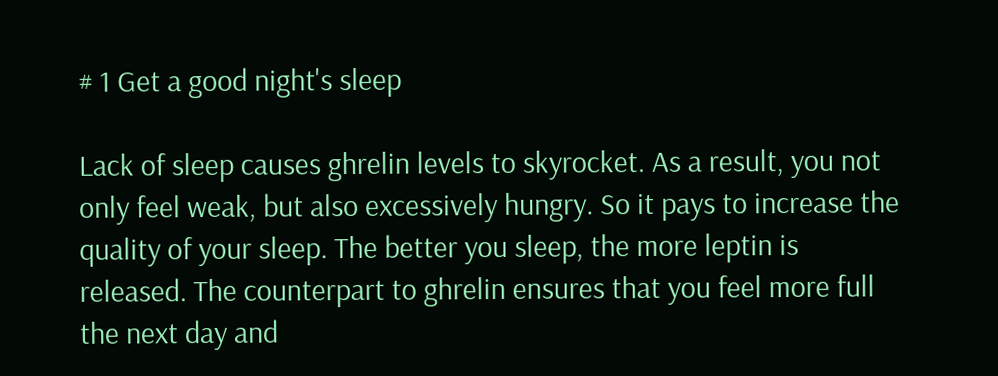# 1 Get a good night's sleep

Lack of sleep causes ghrelin levels to skyrocket. As a result, you not only feel weak, but also excessively hungry. So it pays to increase the quality of your sleep. The better you sleep, the more leptin is released. The counterpart to ghrelin ensures that you feel more full the next day and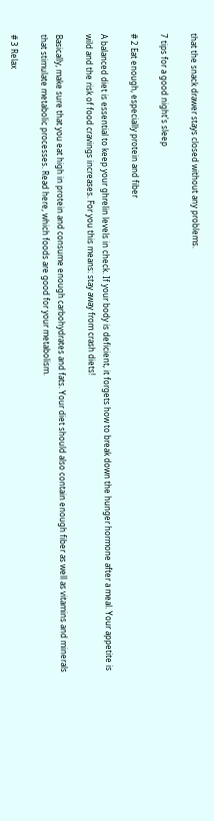that the snack drawer stays closed without any problems.

7 tips for a good night's sleep

# 2 Eat enough, especially protein and fiber

A balanced diet is essential to keep your ghrelin levels in check. If your body is deficient, it forgets how to break down the hunger hormone after a meal. Your appetite is wild and the risk of food cravings increases. For you this means: stay away from crash diets!

Basically, make sure that you eat high in protein and consume enough carbohydrates and fats. Your diet should also contain enough fiber as well as vitamins and minerals that stimulate metabolic processes. Read here, which foods are good for your metabolism.

# 3 Relax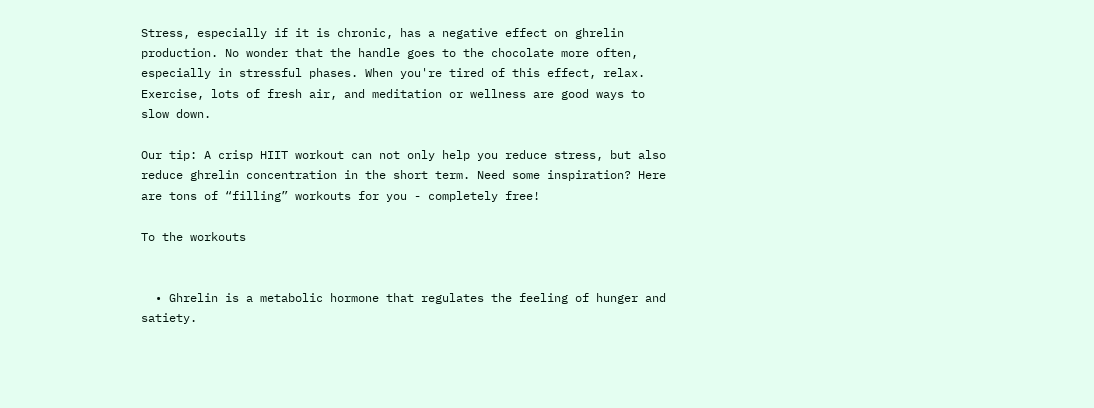Stress, especially if it is chronic, has a negative effect on ghrelin production. No wonder that the handle goes to the chocolate more often, especially in stressful phases. When you're tired of this effect, relax. Exercise, lots of fresh air, and meditation or wellness are good ways to slow down.

Our tip: A crisp HIIT workout can not only help you reduce stress, but also reduce ghrelin concentration in the short term. Need some inspiration? Here are tons of “filling” workouts for you - completely free!

To the workouts


  • Ghrelin is a metabolic hormone that regulates the feeling of hunger and satiety.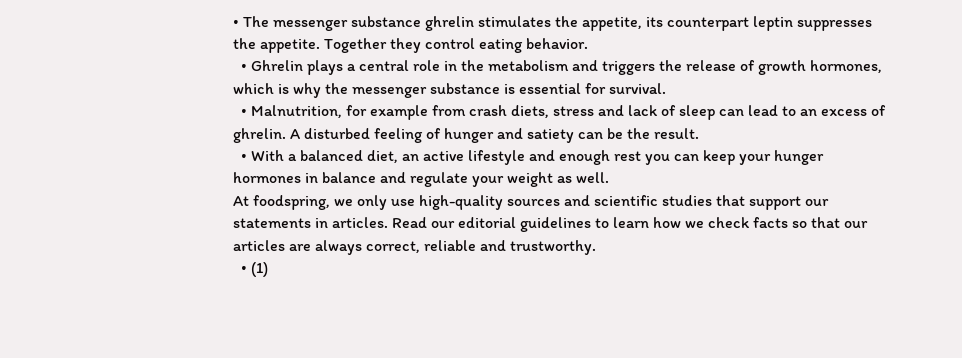• The messenger substance ghrelin stimulates the appetite, its counterpart leptin suppresses the appetite. Together they control eating behavior.
  • Ghrelin plays a central role in the metabolism and triggers the release of growth hormones, which is why the messenger substance is essential for survival.
  • Malnutrition, for example from crash diets, stress and lack of sleep can lead to an excess of ghrelin. A disturbed feeling of hunger and satiety can be the result.
  • With a balanced diet, an active lifestyle and enough rest you can keep your hunger hormones in balance and regulate your weight as well.
At foodspring, we only use high-quality sources and scientific studies that support our statements in articles. Read our editorial guidelines to learn how we check facts so that our articles are always correct, reliable and trustworthy.
  • (1)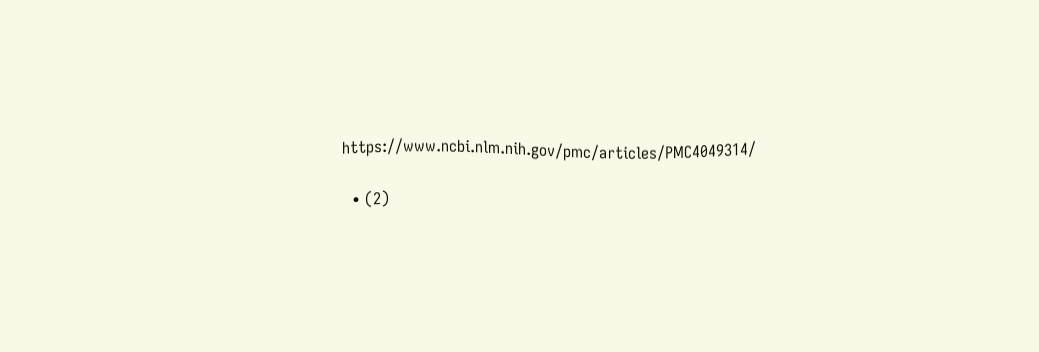https://www.ncbi.nlm.nih.gov/pmc/articles/PMC4049314/

  • (2)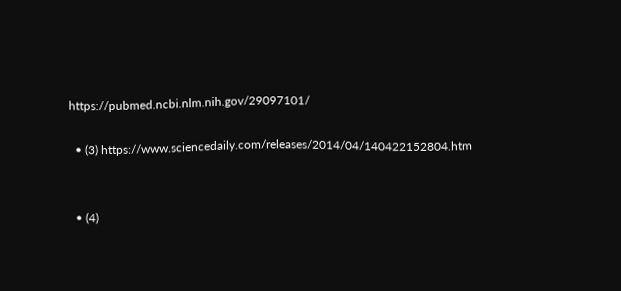https://pubmed.ncbi.nlm.nih.gov/29097101/

  • (3) https://www.sciencedaily.com/releases/2014/04/140422152804.htm


  • (4)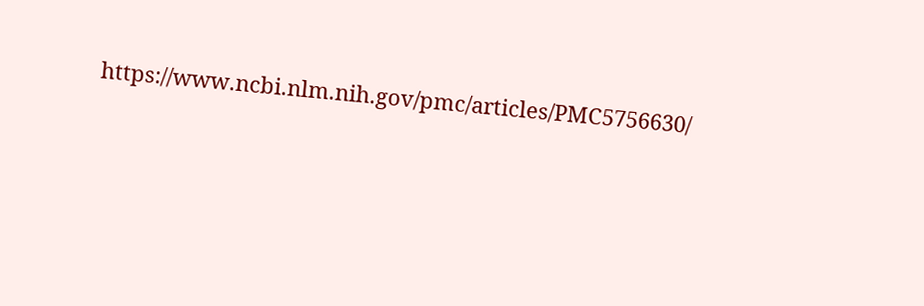https://www.ncbi.nlm.nih.gov/pmc/articles/PMC5756630/